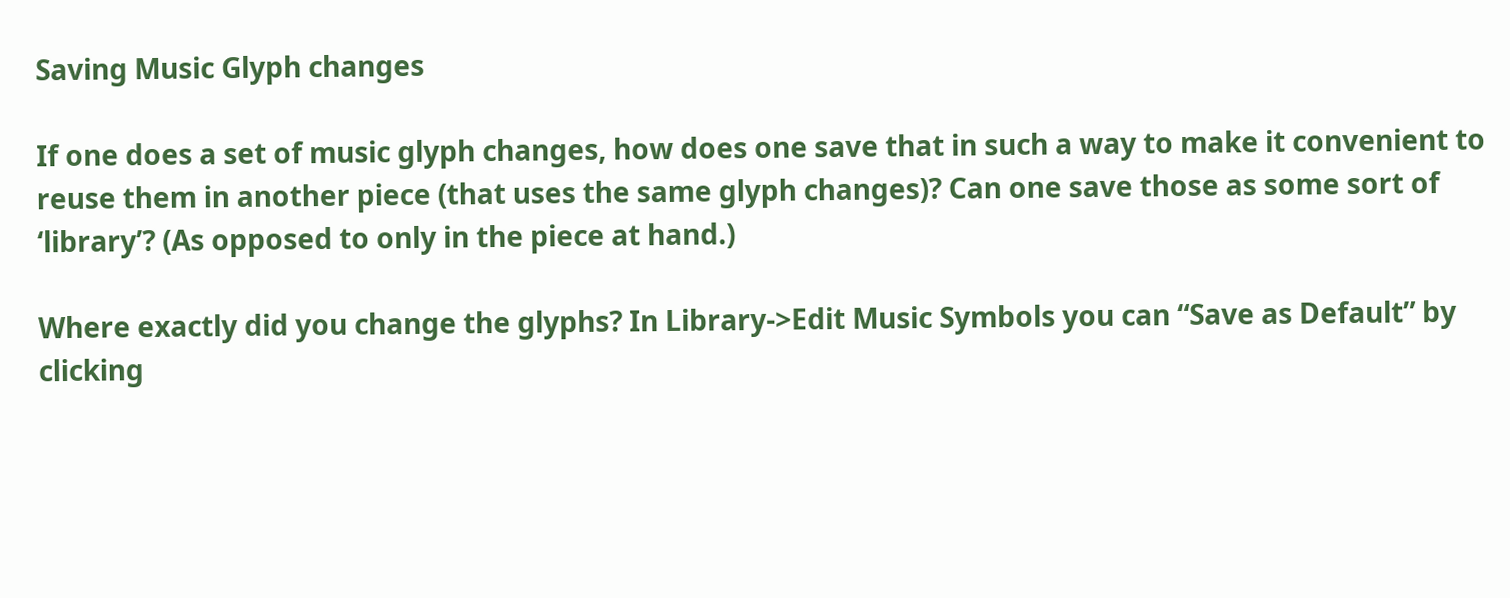Saving Music Glyph changes

If one does a set of music glyph changes, how does one save that in such a way to make it convenient to reuse them in another piece (that uses the same glyph changes)? Can one save those as some sort of ‘library’? (As opposed to only in the piece at hand.)

Where exactly did you change the glyphs? In Library->Edit Music Symbols you can “Save as Default” by clicking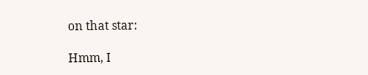on that star:

Hmm, I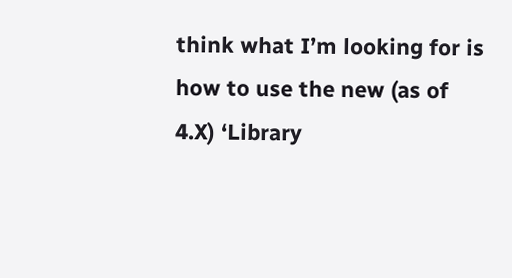think what I’m looking for is how to use the new (as of 4.X) ‘Library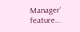Manager’ feature…